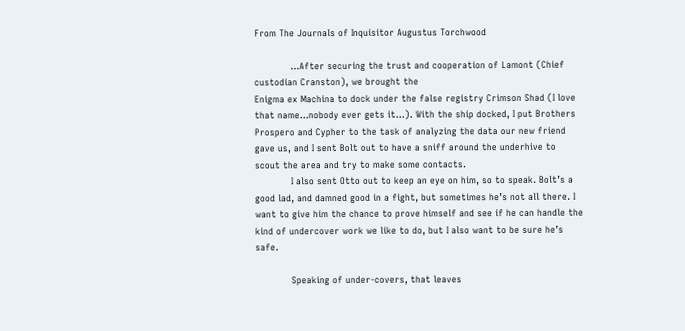From The Journals of Inquisitor Augustus Torchwood

            ...After securing the trust and cooperation of Lamont (Chief custodian Cranston), we brought the
Enigma ex Machina to dock under the false registry Crimson Shad (I love that name…nobody ever gets it…). With the ship docked, I put Brothers Prospero and Cypher to the task of analyzing the data our new friend gave us, and I sent Bolt out to have a sniff around the underhive to scout the area and try to make some contacts.
            I also sent Otto out to keep an eye on him, so to speak. Bolt’s a good lad, and damned good in a fight, but sometimes he’s not all there. I want to give him the chance to prove himself and see if he can handle the kind of undercover work we like to do, but I also want to be sure he’s safe.

            Speaking of under-covers, that leaves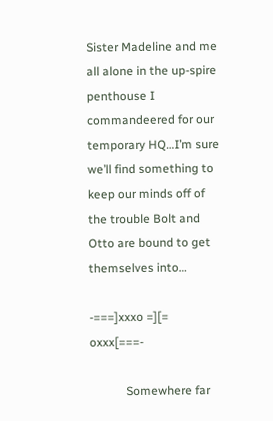Sister Madeline and me all alone in the up-spire penthouse I commandeered for our temporary HQ…I’m sure we’ll find something to keep our minds off of the trouble Bolt and Otto are bound to get themselves into…

-===]xxxo =][= oxxx[===-

            Somewhere far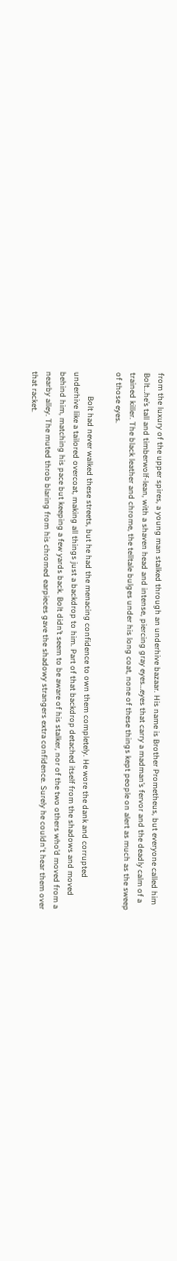from the luxury of the upper spires, a young man stalked through an underhive bazaar. His name is Brother Prometheus, but everyone called him Bolt…he’s tall and timberwolf-lean, with a shaven head and intense, piercing gray eyes…eyes that carry a madman’s fervor and the deadly calm of a trained killer. The black leather and chrome, the telltale bulges under his long coat, none of these things kept people on alert as much as the sweep of those eyes.

            Bolt had never walked these streets, but he had the menacing confidence to own them completely. He wore the dank and corrupted underhive like a tailored overcoat, making all things just a backdrop to him. Part of that backdrop detached itself from the shadows and moved behind him, matching his pace but keeping a few yards back. Bolt didn’t seem to be aware of his stalker, nor of the two others who’d moved from a nearby alley. The muted throb blaring from his chromed earpieces gave the shadowy strangers extra confidence. Surely he couldn't hear them over that racket.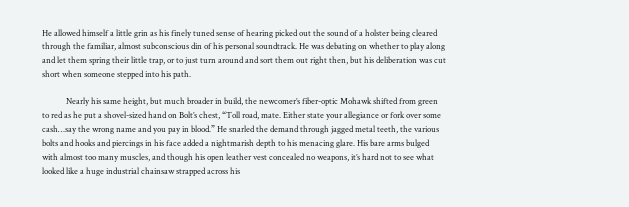He allowed himself a little grin as his finely tuned sense of hearing picked out the sound of a holster being cleared through the familiar, almost subconscious din of his personal soundtrack. He was debating on whether to play along and let them spring their little trap, or to just turn around and sort them out right then, but his deliberation was cut short when someone stepped into his path.

            Nearly his same height, but much broader in build, the newcomer’s fiber-optic Mohawk shifted from green to red as he put a shovel-sized hand on Bolt’s chest, “Toll road, mate. Either state your allegiance or fork over some cash…say the wrong name and you pay in blood.” He snarled the demand through jagged metal teeth, the various bolts and hooks and piercings in his face added a nightmarish depth to his menacing glare. His bare arms bulged with almost too many muscles, and though his open leather vest concealed no weapons, it’s hard not to see what looked like a huge industrial chainsaw strapped across his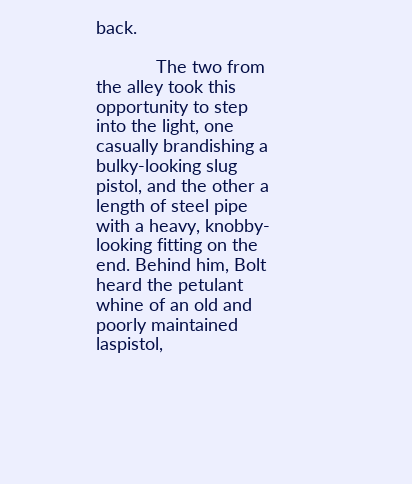back.

            The two from the alley took this opportunity to step into the light, one casually brandishing a bulky-looking slug pistol, and the other a length of steel pipe with a heavy, knobby-looking fitting on the end. Behind him, Bolt heard the petulant whine of an old and poorly maintained laspistol,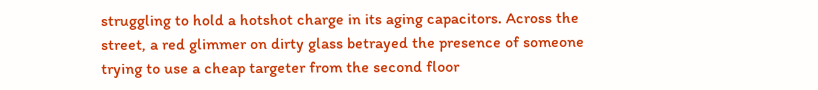struggling to hold a hotshot charge in its aging capacitors. Across the street, a red glimmer on dirty glass betrayed the presence of someone trying to use a cheap targeter from the second floor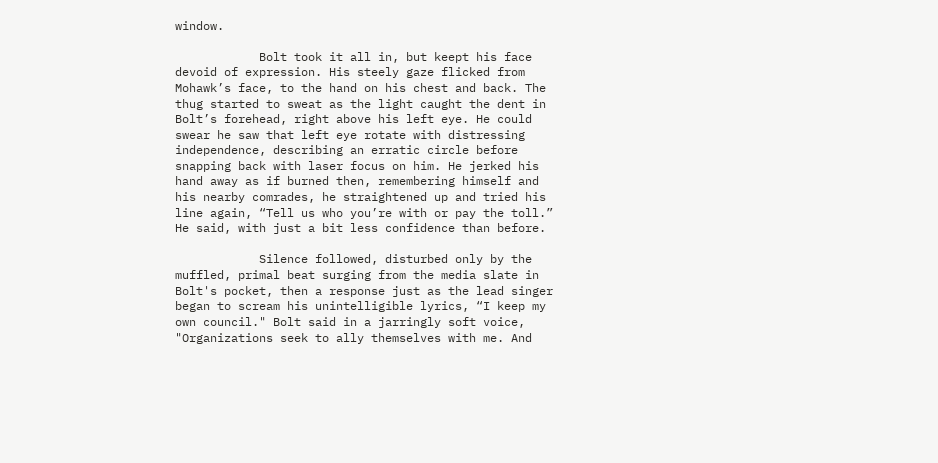window.

            Bolt took it all in, but keept his face devoid of expression. His steely gaze flicked from Mohawk’s face, to the hand on his chest and back. The thug started to sweat as the light caught the dent in Bolt’s forehead, right above his left eye. He could swear he saw that left eye rotate with distressing independence, describing an erratic circle before snapping back with laser focus on him. He jerked his hand away as if burned then, remembering himself and his nearby comrades, he straightened up and tried his line again, “Tell us who you’re with or pay the toll.” He said, with just a bit less confidence than before.

            Silence followed, disturbed only by the muffled, primal beat surging from the media slate in Bolt's pocket, then a response just as the lead singer began to scream his unintelligible lyrics, “I keep my own council." Bolt said in a jarringly soft voice, "Organizations seek to ally themselves with me. And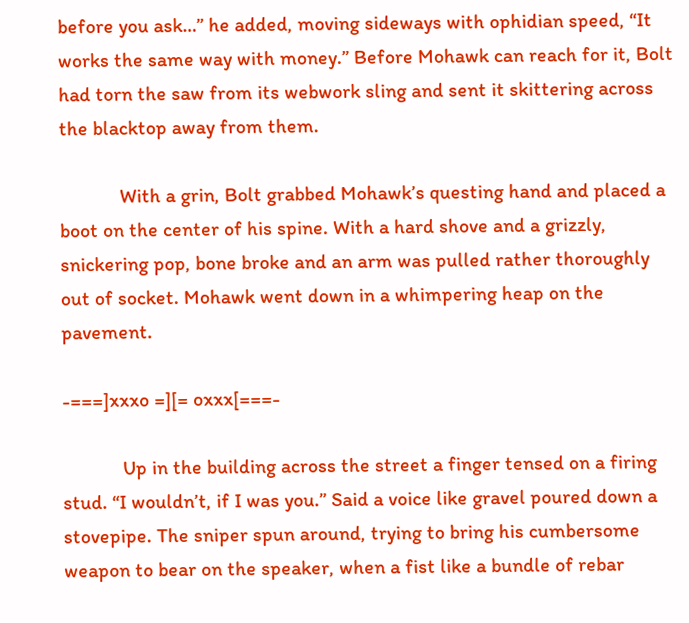before you ask…” he added, moving sideways with ophidian speed, “It works the same way with money.” Before Mohawk can reach for it, Bolt had torn the saw from its webwork sling and sent it skittering across the blacktop away from them.

            With a grin, Bolt grabbed Mohawk’s questing hand and placed a boot on the center of his spine. With a hard shove and a grizzly, snickering pop, bone broke and an arm was pulled rather thoroughly out of socket. Mohawk went down in a whimpering heap on the pavement.

-===]xxxo =][= oxxx[===-

            Up in the building across the street a finger tensed on a firing stud. “I wouldn’t, if I was you.” Said a voice like gravel poured down a stovepipe. The sniper spun around, trying to bring his cumbersome weapon to bear on the speaker, when a fist like a bundle of rebar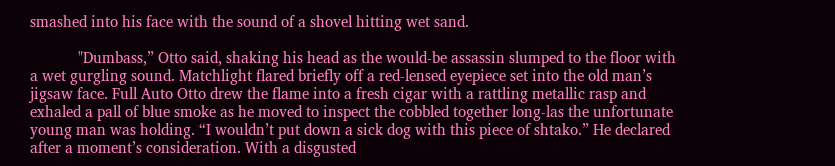smashed into his face with the sound of a shovel hitting wet sand.

            "Dumbass,” Otto said, shaking his head as the would-be assassin slumped to the floor with a wet gurgling sound. Matchlight flared briefly off a red-lensed eyepiece set into the old man’s jigsaw face. Full Auto Otto drew the flame into a fresh cigar with a rattling metallic rasp and exhaled a pall of blue smoke as he moved to inspect the cobbled together long-las the unfortunate young man was holding. “I wouldn’t put down a sick dog with this piece of shtako.” He declared after a moment’s consideration. With a disgusted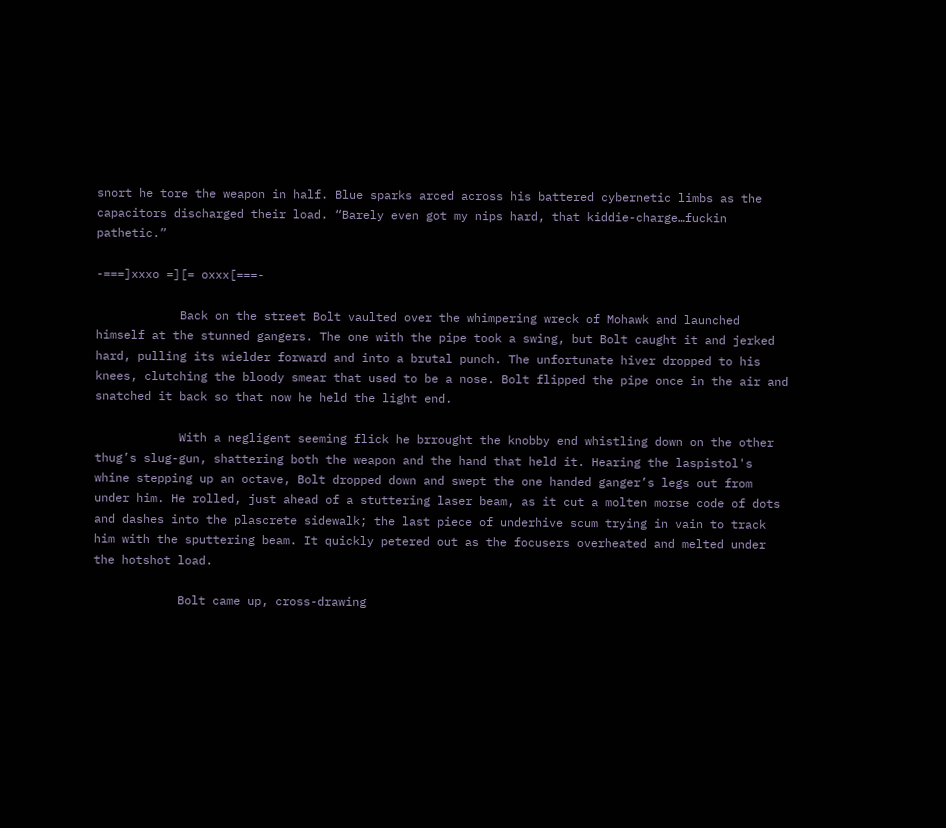snort he tore the weapon in half. Blue sparks arced across his battered cybernetic limbs as the capacitors discharged their load. “Barely even got my nips hard, that kiddie-charge…fuckin pathetic.”

-===]xxxo =][= oxxx[===-

            Back on the street Bolt vaulted over the whimpering wreck of Mohawk and launched himself at the stunned gangers. The one with the pipe took a swing, but Bolt caught it and jerked hard, pulling its wielder forward and into a brutal punch. The unfortunate hiver dropped to his knees, clutching the bloody smear that used to be a nose. Bolt flipped the pipe once in the air and snatched it back so that now he held the light end.

            With a negligent seeming flick he brrought the knobby end whistling down on the other thug’s slug-gun, shattering both the weapon and the hand that held it. Hearing the laspistol's whine stepping up an octave, Bolt dropped down and swept the one handed ganger’s legs out from under him. He rolled, just ahead of a stuttering laser beam, as it cut a molten morse code of dots and dashes into the plascrete sidewalk; the last piece of underhive scum trying in vain to track him with the sputtering beam. It quickly petered out as the focusers overheated and melted under the hotshot load.

            Bolt came up, cross-drawing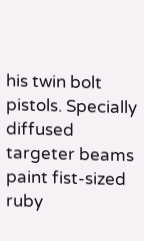his twin bolt pistols. Specially diffused targeter beams paint fist-sized ruby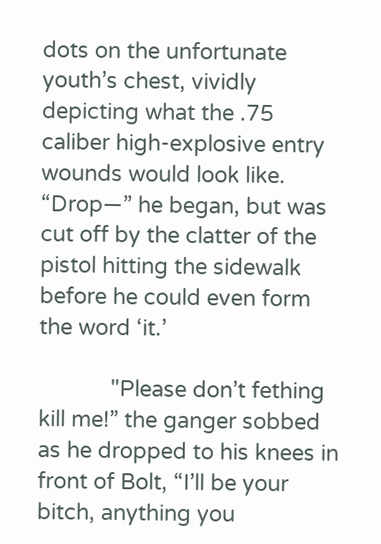dots on the unfortunate youth’s chest, vividly depicting what the .75 caliber high-explosive entry wounds would look like. “Drop—” he began, but was cut off by the clatter of the pistol hitting the sidewalk before he could even form the word ‘it.’

            "Please don’t fething kill me!” the ganger sobbed as he dropped to his knees in front of Bolt, “I’ll be your bitch, anything you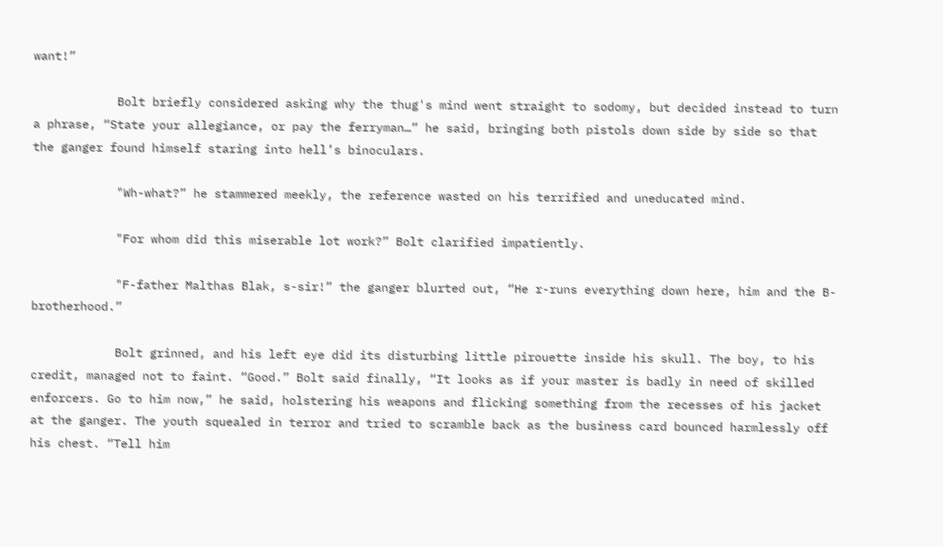want!”

            Bolt briefly considered asking why the thug's mind went straight to sodomy, but decided instead to turn a phrase, “State your allegiance, or pay the ferryman…” he said, bringing both pistols down side by side so that the ganger found himself staring into hell’s binoculars.

            "Wh-what?” he stammered meekly, the reference wasted on his terrified and uneducated mind.

            "For whom did this miserable lot work?” Bolt clarified impatiently.

            "F-father Malthas Blak, s-sir!” the ganger blurted out, “He r-runs everything down here, him and the B-brotherhood.”

            Bolt grinned, and his left eye did its disturbing little pirouette inside his skull. The boy, to his credit, managed not to faint. “Good.” Bolt said finally, “It looks as if your master is badly in need of skilled enforcers. Go to him now,” he said, holstering his weapons and flicking something from the recesses of his jacket at the ganger. The youth squealed in terror and tried to scramble back as the business card bounced harmlessly off his chest. “Tell him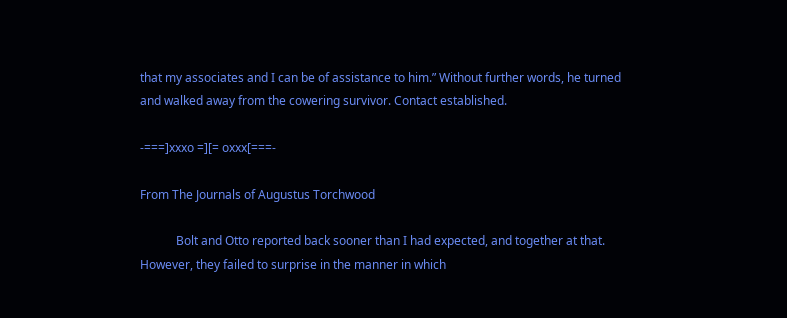that my associates and I can be of assistance to him.” Without further words, he turned and walked away from the cowering survivor. Contact established.

-===]xxxo =][= oxxx[===-

From The Journals of Augustus Torchwood

            Bolt and Otto reported back sooner than I had expected, and together at that. However, they failed to surprise in the manner in which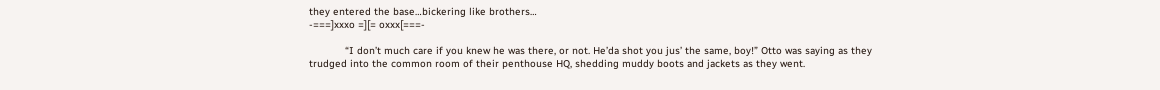they entered the base…bickering like brothers…
-===]xxxo =][= oxxx[===-

            “I don’t much care if you knew he was there, or not. He’da shot you jus’ the same, boy!” Otto was saying as they trudged into the common room of their penthouse HQ, shedding muddy boots and jackets as they went.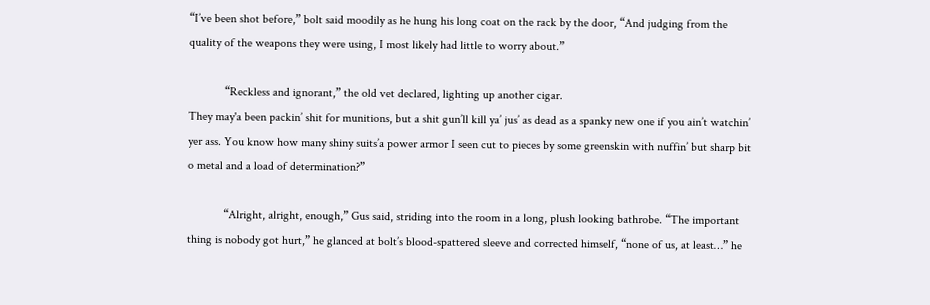“I’ve been shot before,” bolt said moodily as he hung his long coat on the rack by the door, “And judging from the quality of the weapons they were using, I most likely had little to worry about.”

            “Reckless and ignorant,” the old vet declared, lighting up another cigar.
They may'a been packin’ shit for munitions, but a shit gun’ll kill ya’ jus’ as dead as a spanky new one if you ain’t watchin’ yer ass. You know how many shiny suits’a power armor I seen cut to pieces by some greenskin with nuffin’ but sharp bit o metal and a load of determination?”

            “Alright, alright, enough,” Gus said, striding into the room in a long, plush looking bathrobe. “The important thing is nobody got hurt,” he glanced at bolt’s blood-spattered sleeve and corrected himself, “none of us, at least…” he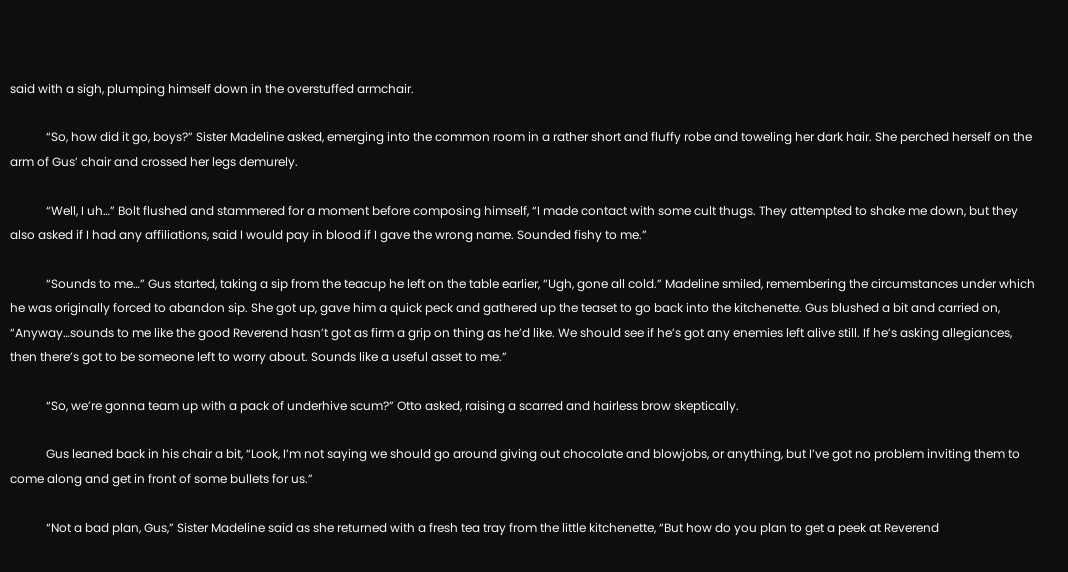said with a sigh, plumping himself down in the overstuffed armchair.

            “So, how did it go, boys?” Sister Madeline asked, emerging into the common room in a rather short and fluffy robe and toweling her dark hair. She perched herself on the arm of Gus’ chair and crossed her legs demurely.

            “Well, I uh…” Bolt flushed and stammered for a moment before composing himself, “I made contact with some cult thugs. They attempted to shake me down, but they also asked if I had any affiliations, said I would pay in blood if I gave the wrong name. Sounded fishy to me.”

            “Sounds to me…” Gus started, taking a sip from the teacup he left on the table earlier, “Ugh, gone all cold.” Madeline smiled, remembering the circumstances under which he was originally forced to abandon sip. She got up, gave him a quick peck and gathered up the teaset to go back into the kitchenette. Gus blushed a bit and carried on, “Anyway…sounds to me like the good Reverend hasn’t got as firm a grip on thing as he’d like. We should see if he’s got any enemies left alive still. If he’s asking allegiances, then there’s got to be someone left to worry about. Sounds like a useful asset to me.”

            “So, we’re gonna team up with a pack of underhive scum?” Otto asked, raising a scarred and hairless brow skeptically.

            Gus leaned back in his chair a bit, “Look, I’m not saying we should go around giving out chocolate and blowjobs, or anything, but I’ve got no problem inviting them to come along and get in front of some bullets for us.”

            “Not a bad plan, Gus,” Sister Madeline said as she returned with a fresh tea tray from the little kitchenette, “But how do you plan to get a peek at Reverend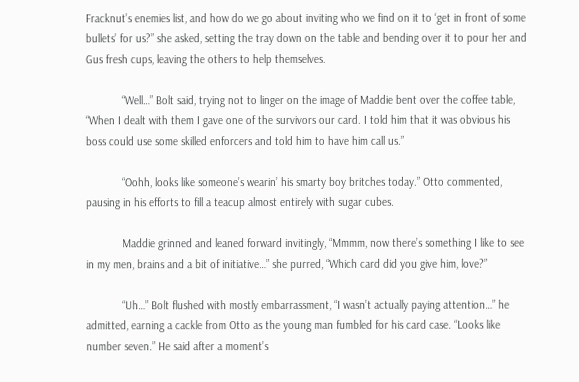Fracknut’s enemies list, and how do we go about inviting who we find on it to ‘get in front of some bullets’ for us?” she asked, setting the tray down on the table and bending over it to pour her and Gus fresh cups, leaving the others to help themselves.

            “Well…” Bolt said, trying not to linger on the image of Maddie bent over the coffee table, “When I dealt with them I gave one of the survivors our card. I told him that it was obvious his boss could use some skilled enforcers and told him to have him call us.”

            “Oohh, looks like someone’s wearin’ his smarty boy britches today.” Otto commented, pausing in his efforts to fill a teacup almost entirely with sugar cubes.

            Maddie grinned and leaned forward invitingly, “Mmmm, now there’s something I like to see in my men, brains and a bit of initiative…” she purred, “Which card did you give him, love?”

            “Uh…” Bolt flushed with mostly embarrassment, “I wasn’t actually paying attention…” he admitted, earning a cackle from Otto as the young man fumbled for his card case. “Looks like number seven.” He said after a moment’s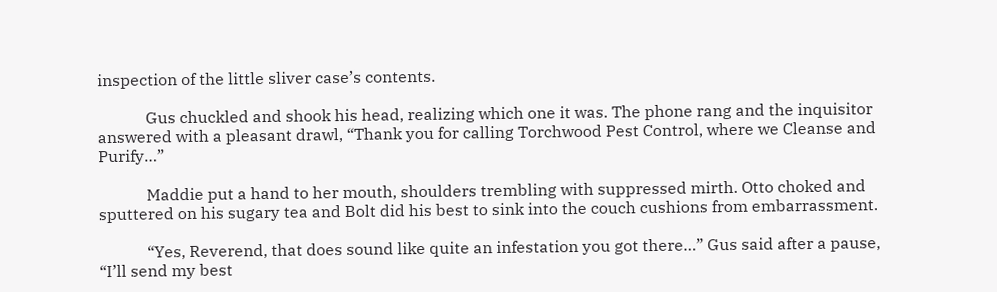inspection of the little sliver case’s contents.

            Gus chuckled and shook his head, realizing which one it was. The phone rang and the inquisitor answered with a pleasant drawl, “Thank you for calling Torchwood Pest Control, where we Cleanse and Purify…”

            Maddie put a hand to her mouth, shoulders trembling with suppressed mirth. Otto choked and sputtered on his sugary tea and Bolt did his best to sink into the couch cushions from embarrassment.

            “Yes, Reverend, that does sound like quite an infestation you got there…” Gus said after a pause, “I’ll send my best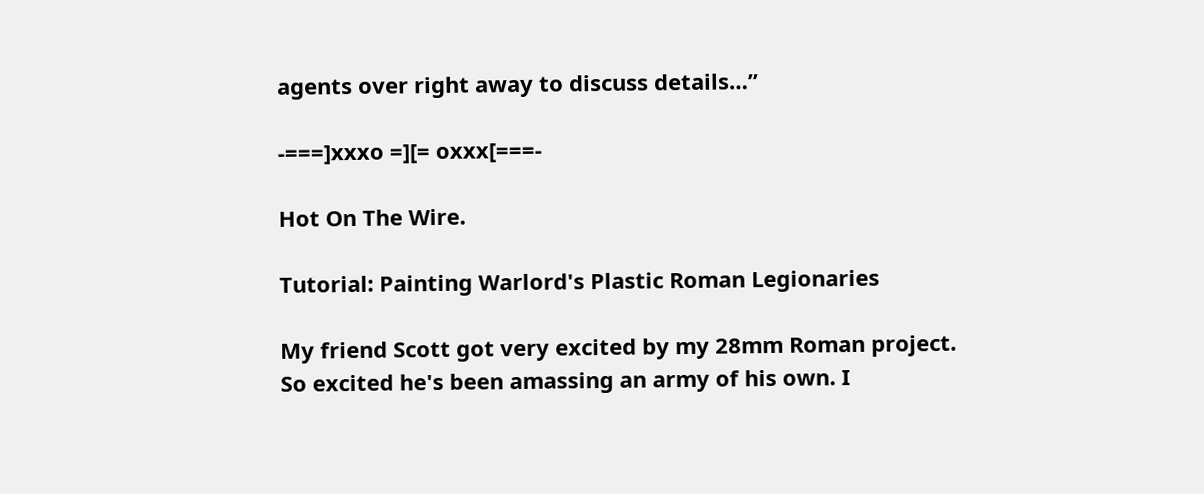agents over right away to discuss details…”

-===]xxxo =][= oxxx[===-

Hot On The Wire.

Tutorial: Painting Warlord's Plastic Roman Legionaries

My friend Scott got very excited by my 28mm Roman project. So excited he's been amassing an army of his own. I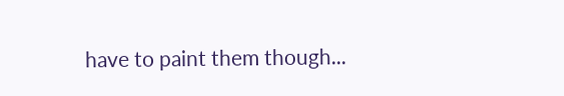have to paint them though...